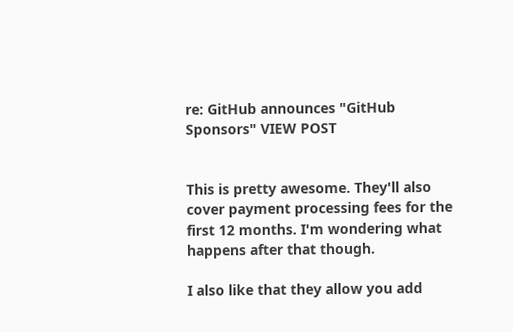re: GitHub announces "GitHub Sponsors" VIEW POST


This is pretty awesome. They'll also cover payment processing fees for the first 12 months. I'm wondering what happens after that though.

I also like that they allow you add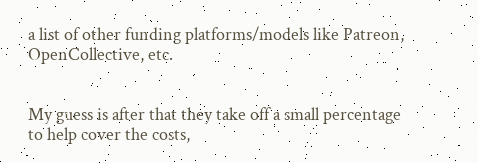a list of other funding platforms/models like Patreon, OpenCollective, etc.


My guess is after that they take off a small percentage to help cover the costs,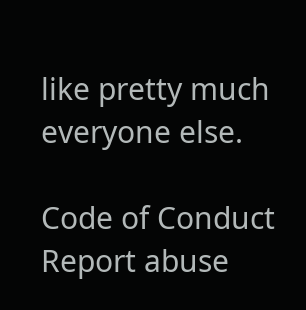like pretty much everyone else.

Code of Conduct Report abuse